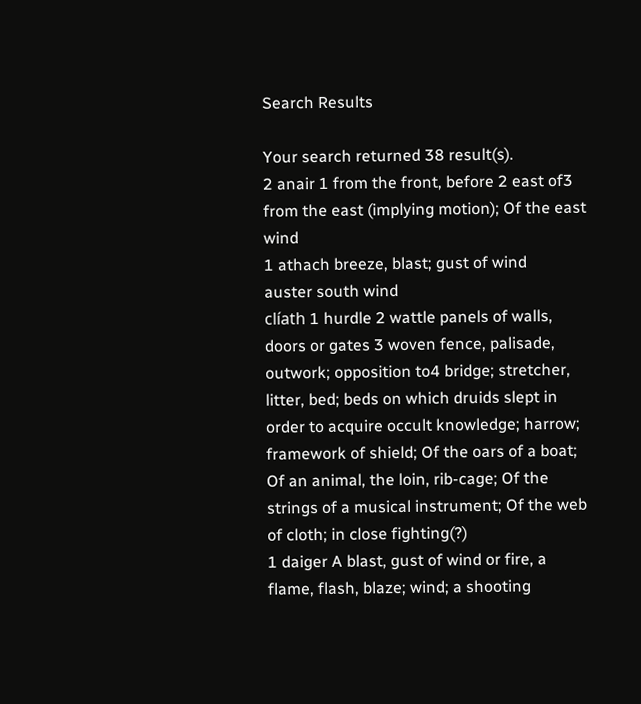Search Results

Your search returned 38 result(s).
2 anair 1 from the front, before 2 east of3 from the east (implying motion); Of the east wind
1 athach breeze, blast; gust of wind
auster south wind
clíath 1 hurdle 2 wattle panels of walls, doors or gates 3 woven fence, palisade, outwork; opposition to4 bridge; stretcher, litter, bed; beds on which druids slept in order to acquire occult knowledge; harrow; framework of shield; Of the oars of a boat; Of an animal, the loin, rib-cage; Of the strings of a musical instrument; Of the web of cloth; in close fighting(?)
1 daiger A blast, gust of wind or fire, a flame, flash, blaze; wind; a shooting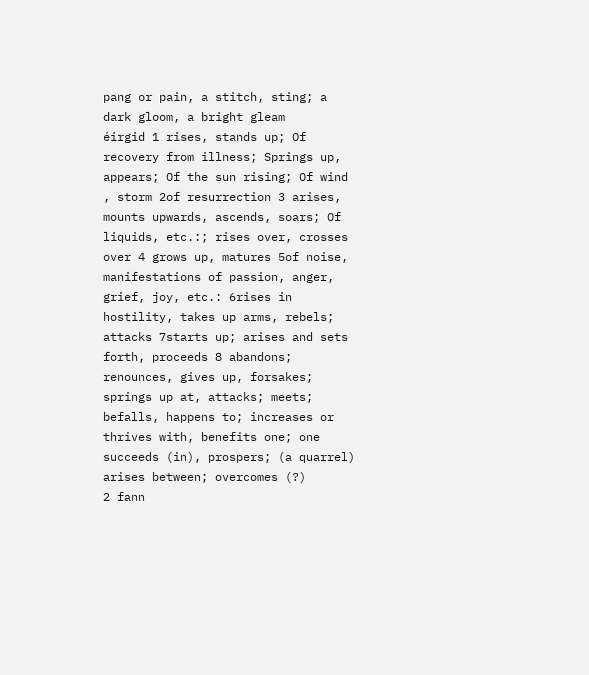pang or pain, a stitch, sting; a dark gloom, a bright gleam
éirgid 1 rises, stands up; Of recovery from illness; Springs up, appears; Of the sun rising; Of wind , storm 2of resurrection 3 arises, mounts upwards, ascends, soars; Of liquids, etc.:; rises over, crosses over 4 grows up, matures 5of noise, manifestations of passion, anger, grief, joy, etc.: 6rises in hostility, takes up arms, rebels; attacks 7starts up; arises and sets forth, proceeds 8 abandons; renounces, gives up, forsakes; springs up at, attacks; meets; befalls, happens to; increases or thrives with, benefits one; one succeeds (in), prospers; (a quarrel) arises between; overcomes (?)
2 fann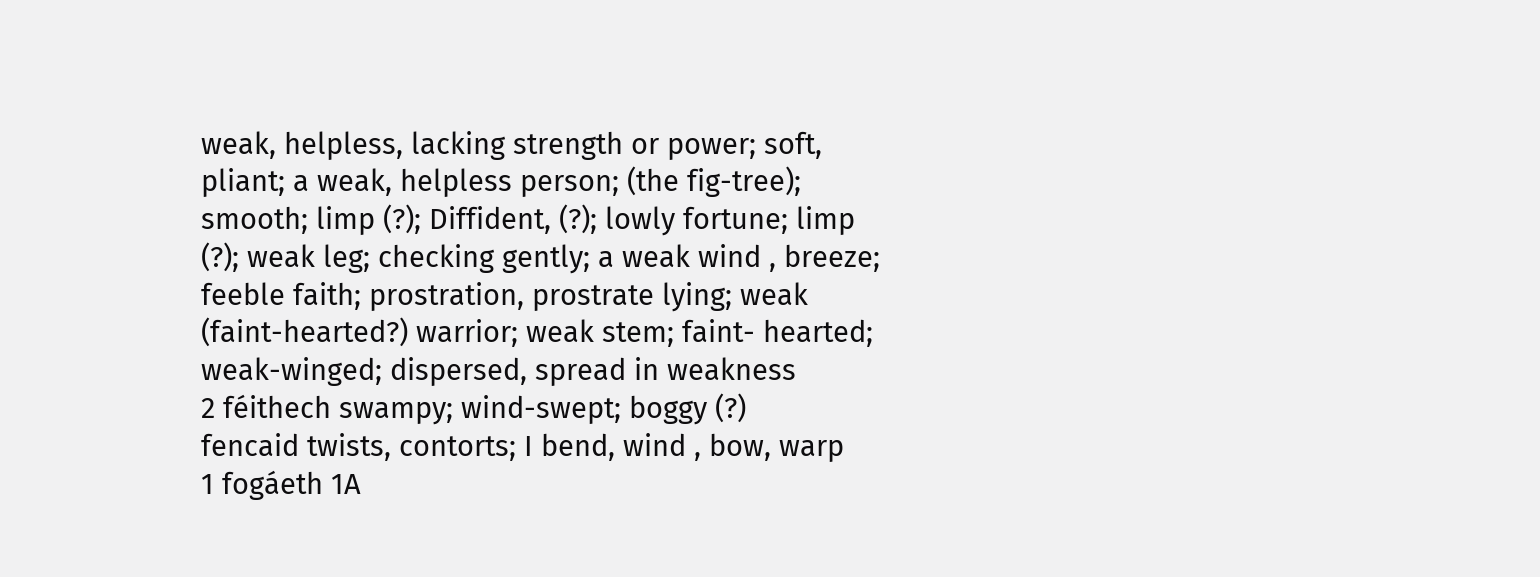weak, helpless, lacking strength or power; soft, pliant; a weak, helpless person; (the fig-tree); smooth; limp (?); Diffident, (?); lowly fortune; limp (?); weak leg; checking gently; a weak wind , breeze; feeble faith; prostration, prostrate lying; weak (faint-hearted?) warrior; weak stem; faint- hearted; weak-winged; dispersed, spread in weakness
2 féithech swampy; wind-swept; boggy (?)
fencaid twists, contorts; I bend, wind , bow, warp
1 fogáeth 1A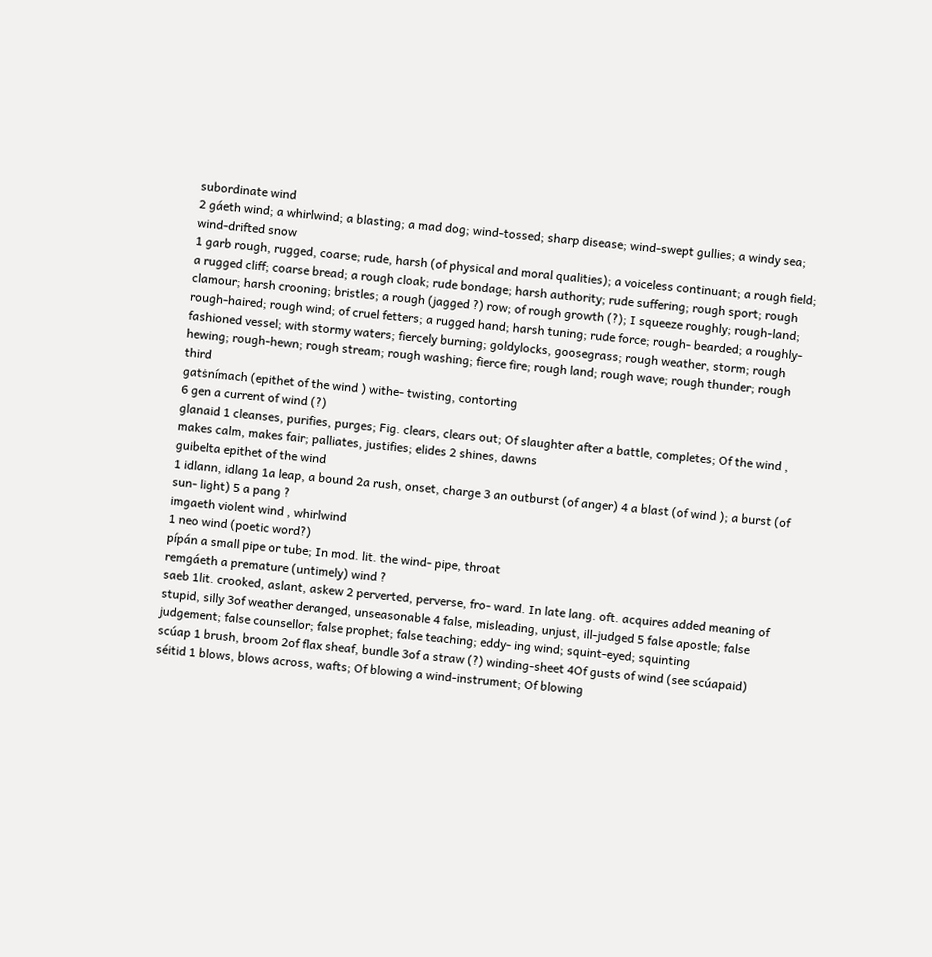subordinate wind
2 gáeth wind; a whirlwind; a blasting; a mad dog; wind-tossed; sharp disease; wind-swept gullies; a windy sea; wind-drifted snow
1 garb rough, rugged, coarse; rude, harsh (of physical and moral qualities); a voiceless continuant; a rough field; a rugged cliff; coarse bread; a rough cloak; rude bondage; harsh authority; rude suffering; rough sport; rough clamour; harsh crooning; bristles; a rough (jagged ?) row; of rough growth (?); I squeeze roughly; rough-land; rough-haired; rough wind; of cruel fetters; a rugged hand; harsh tuning; rude force; rough- bearded; a roughly-fashioned vessel; with stormy waters; fiercely burning; goldylocks, goosegrass; rough weather, storm; rough hewing; rough-hewn; rough stream; rough washing; fierce fire; rough land; rough wave; rough thunder; rough third
gatṡnímach (epithet of the wind ) withe- twisting, contorting
6 gen a current of wind (?)
glanaid 1 cleanses, purifies, purges; Fig. clears, clears out; Of slaughter after a battle, completes; Of the wind , makes calm, makes fair; palliates, justifies; elides 2 shines, dawns
guibelta epithet of the wind
1 idlann, idlang 1a leap, a bound 2a rush, onset, charge 3 an outburst (of anger) 4 a blast (of wind ); a burst (of sun- light) 5 a pang ?
imgaeth violent wind , whirlwind
1 neo wind (poetic word?)
pípán a small pipe or tube; In mod. lit. the wind- pipe, throat
remgáeth a premature (untimely) wind ?
saeb 1lit. crooked, aslant, askew 2 perverted, perverse, fro- ward. In late lang. oft. acquires added meaning of stupid, silly 3of weather deranged, unseasonable 4 false, misleading, unjust, ill-judged 5 false apostle; false judgement; false counsellor; false prophet; false teaching; eddy- ing wind; squint-eyed; squinting
scúap 1 brush, broom 2of flax sheaf, bundle 3of a straw (?) winding-sheet 4Of gusts of wind (see scúapaid)
séitid 1 blows, blows across, wafts; Of blowing a wind-instrument; Of blowing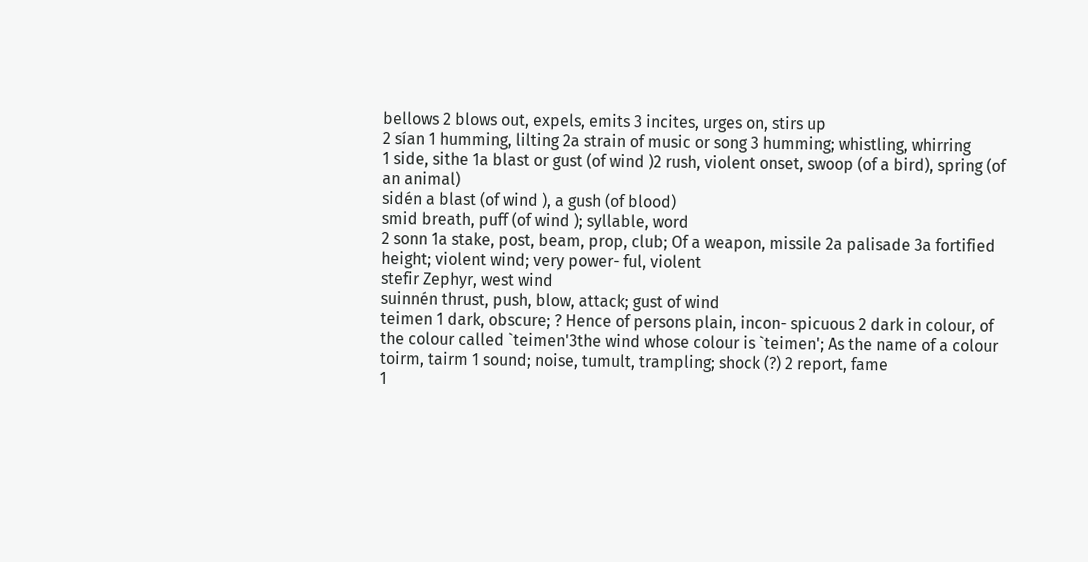bellows 2 blows out, expels, emits 3 incites, urges on, stirs up
2 sían 1 humming, lilting 2a strain of music or song 3 humming; whistling, whirring
1 side, sithe 1a blast or gust (of wind )2 rush, violent onset, swoop (of a bird), spring (of an animal)
sidén a blast (of wind ), a gush (of blood)
smid breath, puff (of wind ); syllable, word
2 sonn 1a stake, post, beam, prop, club; Of a weapon, missile 2a palisade 3a fortified height; violent wind; very power- ful, violent
stefir Zephyr, west wind
suinnén thrust, push, blow, attack; gust of wind
teimen 1 dark, obscure; ? Hence of persons plain, incon- spicuous 2 dark in colour, of the colour called `teimen'3the wind whose colour is `teimen'; As the name of a colour
toirm, tairm 1 sound; noise, tumult, trampling; shock (?) 2 report, fame
1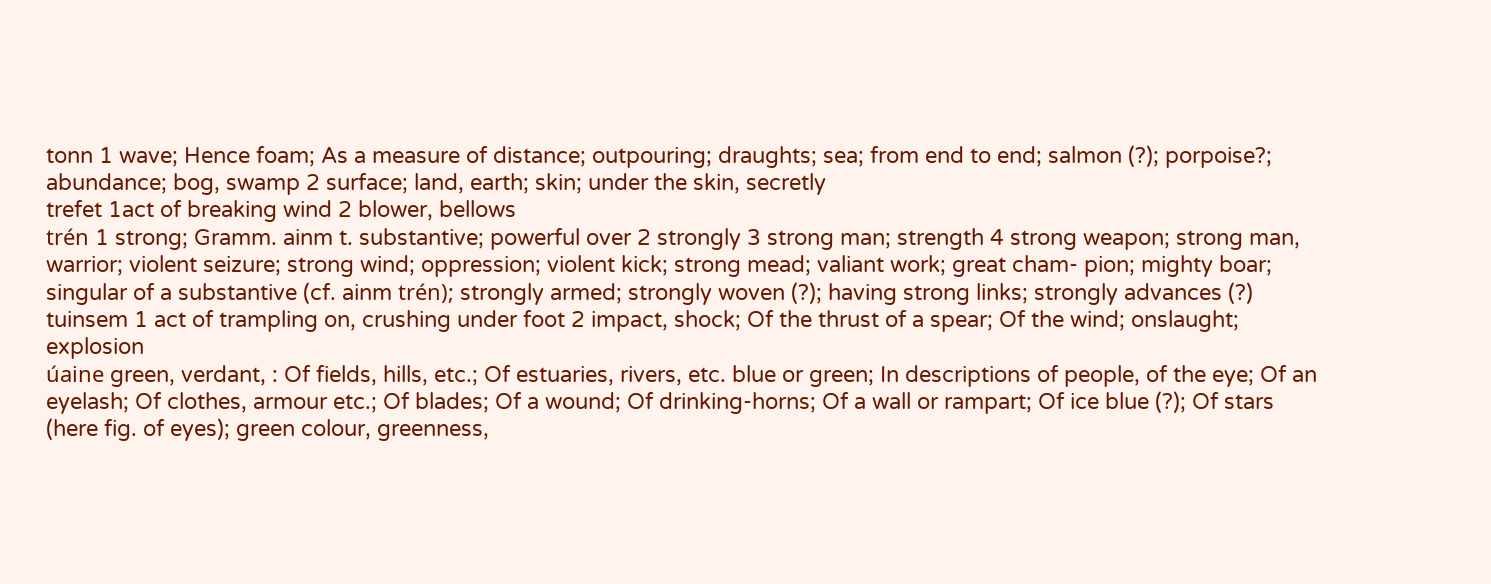tonn 1 wave; Hence foam; As a measure of distance; outpouring; draughts; sea; from end to end; salmon (?); porpoise?; abundance; bog, swamp 2 surface; land, earth; skin; under the skin, secretly
trefet 1act of breaking wind 2 blower, bellows
trén 1 strong; Gramm. ainm t. substantive; powerful over 2 strongly 3 strong man; strength 4 strong weapon; strong man, warrior; violent seizure; strong wind; oppression; violent kick; strong mead; valiant work; great cham- pion; mighty boar; singular of a substantive (cf. ainm trén); strongly armed; strongly woven (?); having strong links; strongly advances (?)
tuinsem 1 act of trampling on, crushing under foot 2 impact, shock; Of the thrust of a spear; Of the wind; onslaught; explosion
úaine green, verdant, : Of fields, hills, etc.; Of estuaries, rivers, etc. blue or green; In descriptions of people, of the eye; Of an eyelash; Of clothes, armour etc.; Of blades; Of a wound; Of drinking-horns; Of a wall or rampart; Of ice blue (?); Of stars (here fig. of eyes); green colour, greenness,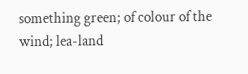something green; of colour of the wind; lea-land